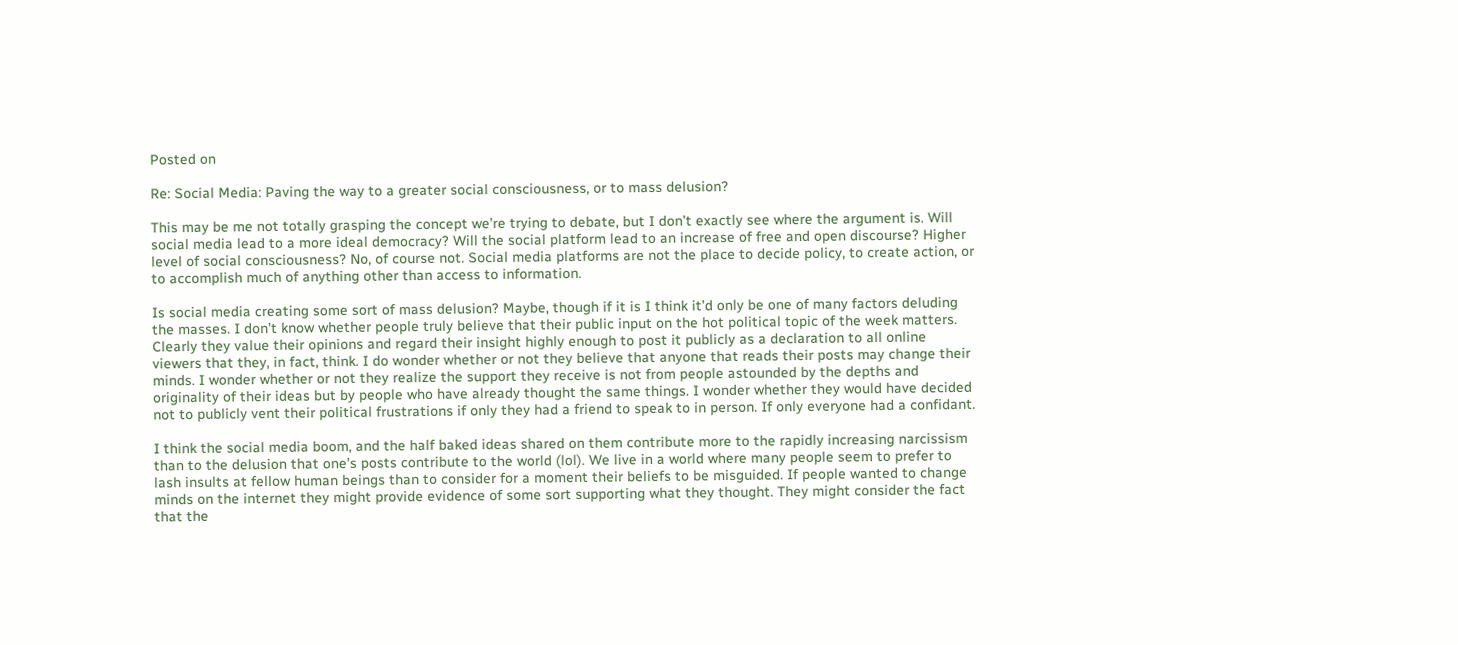Posted on

Re: Social Media: Paving the way to a greater social consciousness, or to mass delusion?

This may be me not totally grasping the concept we’re trying to debate, but I don’t exactly see where the argument is. Will social media lead to a more ideal democracy? Will the social platform lead to an increase of free and open discourse? Higher level of social consciousness? No, of course not. Social media platforms are not the place to decide policy, to create action, or to accomplish much of anything other than access to information.

Is social media creating some sort of mass delusion? Maybe, though if it is I think it’d only be one of many factors deluding the masses. I don’t know whether people truly believe that their public input on the hot political topic of the week matters. Clearly they value their opinions and regard their insight highly enough to post it publicly as a declaration to all online viewers that they, in fact, think. I do wonder whether or not they believe that anyone that reads their posts may change their minds. I wonder whether or not they realize the support they receive is not from people astounded by the depths and originality of their ideas but by people who have already thought the same things. I wonder whether they would have decided not to publicly vent their political frustrations if only they had a friend to speak to in person. If only everyone had a confidant.

I think the social media boom, and the half baked ideas shared on them contribute more to the rapidly increasing narcissism than to the delusion that one’s posts contribute to the world (lol). We live in a world where many people seem to prefer to lash insults at fellow human beings than to consider for a moment their beliefs to be misguided. If people wanted to change minds on the internet they might provide evidence of some sort supporting what they thought. They might consider the fact that the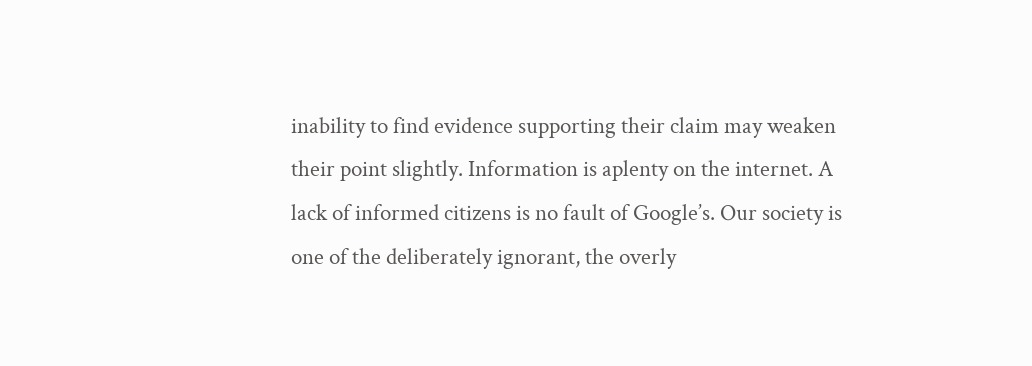inability to find evidence supporting their claim may weaken their point slightly. Information is aplenty on the internet. A lack of informed citizens is no fault of Google’s. Our society is one of the deliberately ignorant, the overly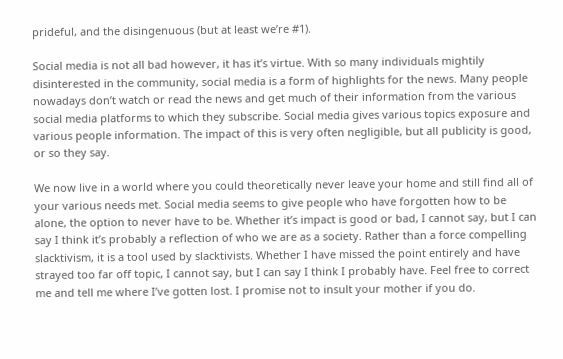prideful, and the disingenuous (but at least we’re #1).

Social media is not all bad however, it has it’s virtue. With so many individuals mightily disinterested in the community, social media is a form of highlights for the news. Many people nowadays don’t watch or read the news and get much of their information from the various social media platforms to which they subscribe. Social media gives various topics exposure and various people information. The impact of this is very often negligible, but all publicity is good, or so they say.

We now live in a world where you could theoretically never leave your home and still find all of your various needs met. Social media seems to give people who have forgotten how to be alone, the option to never have to be. Whether it’s impact is good or bad, I cannot say, but I can say I think it’s probably a reflection of who we are as a society. Rather than a force compelling slacktivism, it is a tool used by slacktivists. Whether I have missed the point entirely and have strayed too far off topic, I cannot say, but I can say I think I probably have. Feel free to correct me and tell me where I’ve gotten lost. I promise not to insult your mother if you do.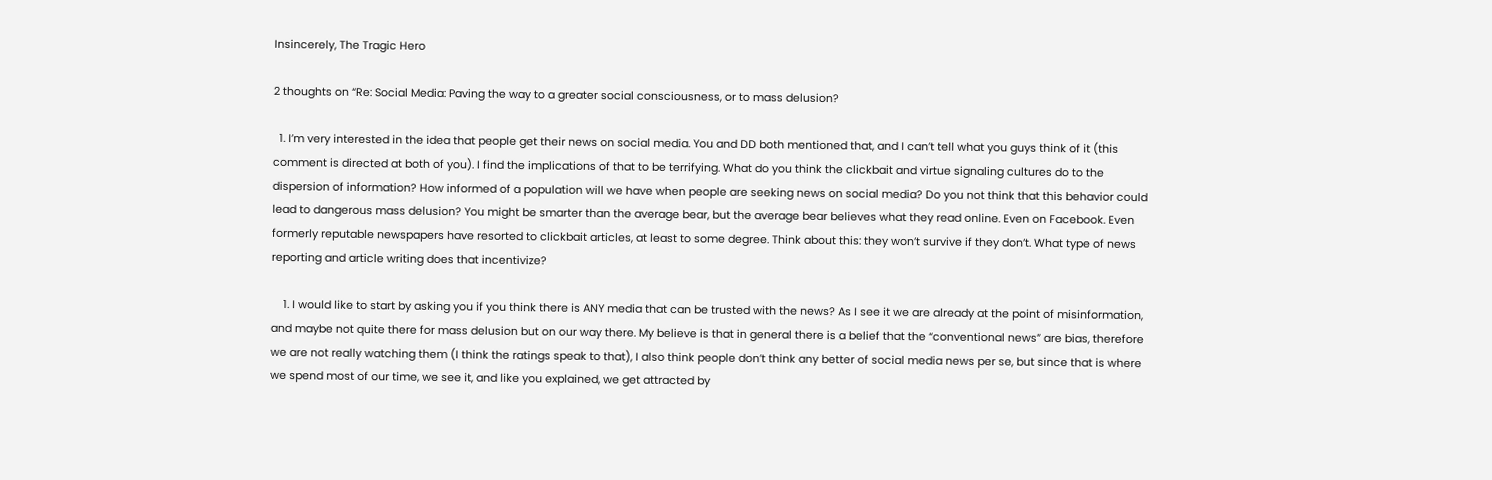Insincerely, The Tragic Hero

2 thoughts on “Re: Social Media: Paving the way to a greater social consciousness, or to mass delusion?

  1. I’m very interested in the idea that people get their news on social media. You and DD both mentioned that, and I can’t tell what you guys think of it (this comment is directed at both of you). I find the implications of that to be terrifying. What do you think the clickbait and virtue signaling cultures do to the dispersion of information? How informed of a population will we have when people are seeking news on social media? Do you not think that this behavior could lead to dangerous mass delusion? You might be smarter than the average bear, but the average bear believes what they read online. Even on Facebook. Even formerly reputable newspapers have resorted to clickbait articles, at least to some degree. Think about this: they won’t survive if they don’t. What type of news reporting and article writing does that incentivize?

    1. I would like to start by asking you if you think there is ANY media that can be trusted with the news? As I see it we are already at the point of misinformation, and maybe not quite there for mass delusion but on our way there. My believe is that in general there is a belief that the “conventional news” are bias, therefore we are not really watching them (I think the ratings speak to that), I also think people don’t think any better of social media news per se, but since that is where we spend most of our time, we see it, and like you explained, we get attracted by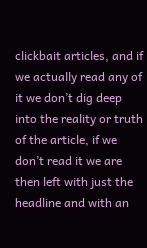clickbait articles, and if we actually read any of it we don’t dig deep into the reality or truth of the article, if we don’t read it we are then left with just the headline and with an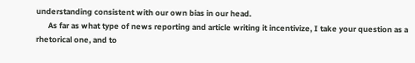understanding consistent with our own bias in our head.
      As far as what type of news reporting and article writing it incentivize, I take your question as a rhetorical one, and to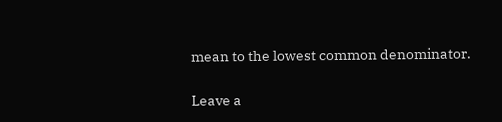mean to the lowest common denominator.

Leave a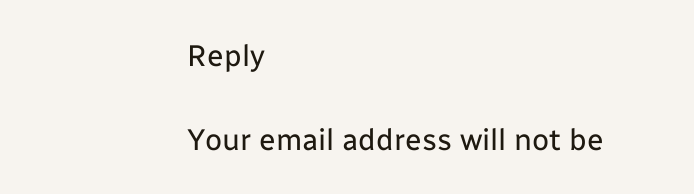Reply

Your email address will not be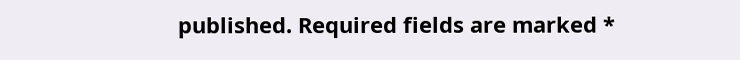published. Required fields are marked *